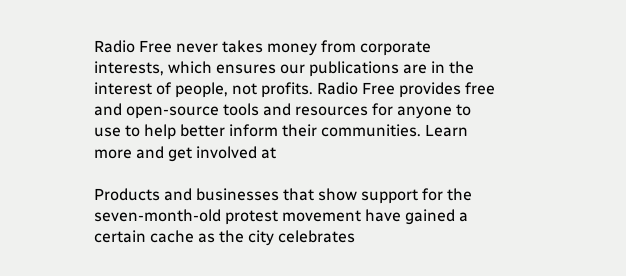Radio Free never takes money from corporate interests, which ensures our publications are in the interest of people, not profits. Radio Free provides free and open-source tools and resources for anyone to use to help better inform their communities. Learn more and get involved at

Products and businesses that show support for the seven-month-old protest movement have gained a certain cache as the city celebrates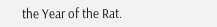the Year of the Rat.